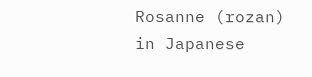Rosanne (rozan) in Japanese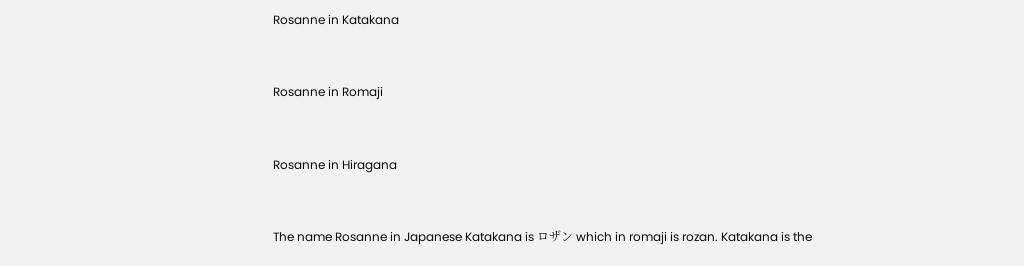Rosanne in Katakana


Rosanne in Romaji


Rosanne in Hiragana


The name Rosanne in Japanese Katakana is ロザン which in romaji is rozan. Katakana is the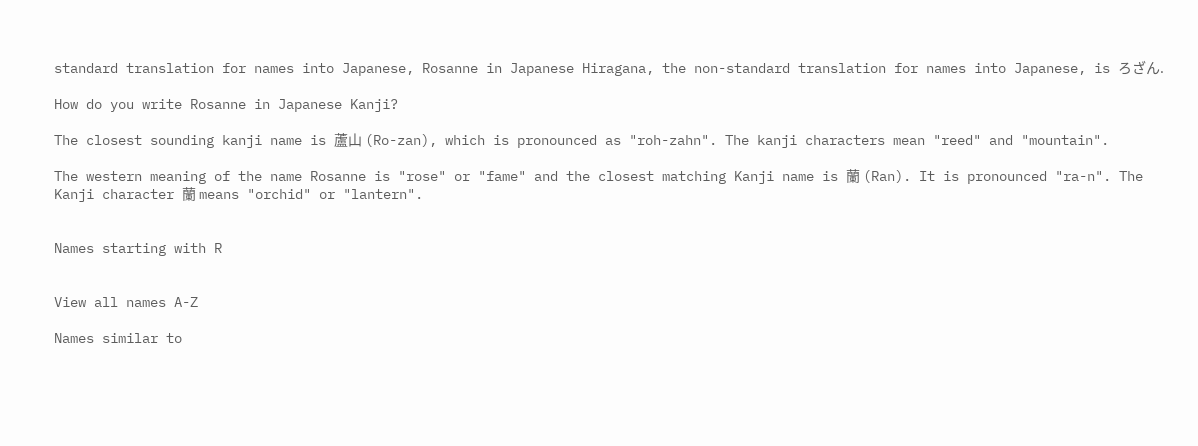standard translation for names into Japanese, Rosanne in Japanese Hiragana, the non-standard translation for names into Japanese, is ろざん.

How do you write Rosanne in Japanese Kanji?

The closest sounding kanji name is 蘆山 (Ro-zan), which is pronounced as "roh-zahn". The kanji characters mean "reed" and "mountain".

The western meaning of the name Rosanne is "rose" or "fame" and the closest matching Kanji name is 蘭 (Ran). It is pronounced "ra-n". The Kanji character 蘭 means "orchid" or "lantern".


Names starting with R


View all names A-Z

Names similar to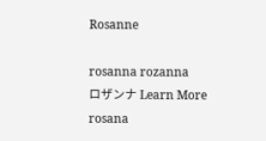Rosanne

rosanna rozanna
ロザンナ Learn More
rosana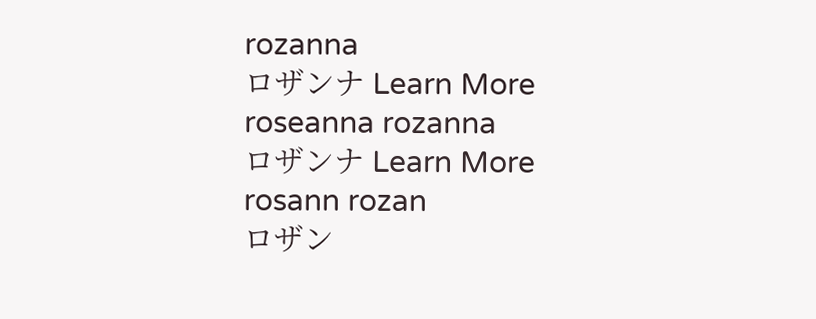rozanna
ロザンナ Learn More
roseanna rozanna
ロザンナ Learn More
rosann rozan
ロザン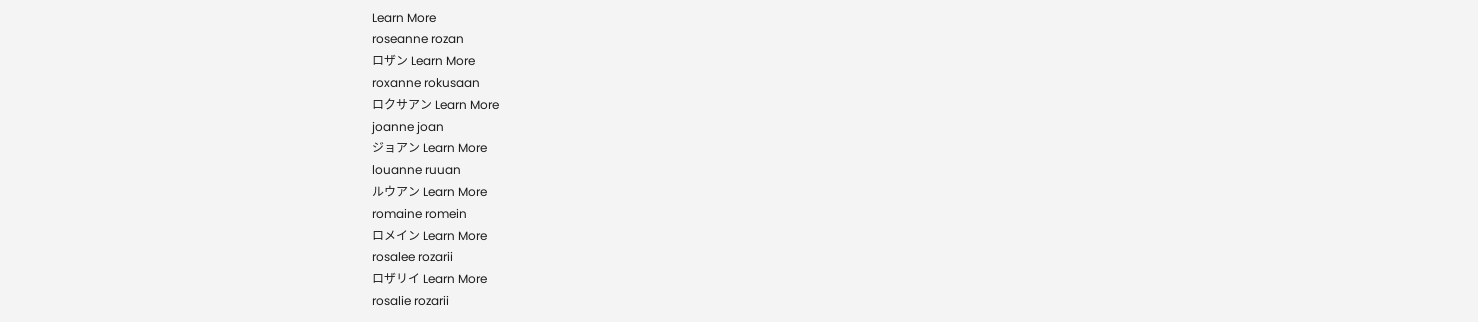Learn More
roseanne rozan
ロザン Learn More
roxanne rokusaan
ロクサアン Learn More
joanne joan
ジョアン Learn More
louanne ruuan
ルウアン Learn More
romaine romein
ロメイン Learn More
rosalee rozarii
ロザリイ Learn More
rosalie rozarii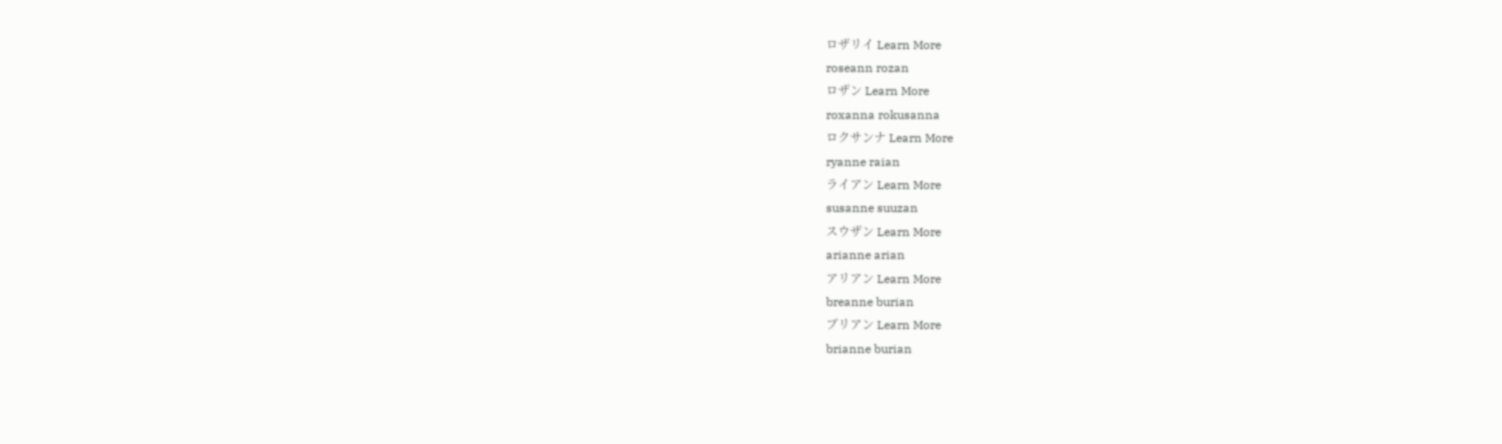ロザリイ Learn More
roseann rozan
ロザン Learn More
roxanna rokusanna
ロクサンナ Learn More
ryanne raian
ライアン Learn More
susanne suuzan
スウザン Learn More
arianne arian
アリアン Learn More
breanne burian
ブリアン Learn More
brianne burian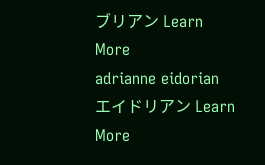ブリアン Learn More
adrianne eidorian
エイドリアン Learn More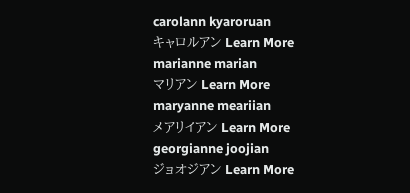carolann kyaroruan
キャロルアン Learn More
marianne marian
マリアン Learn More
maryanne meariian
メアリイアン Learn More
georgianne joojian
ジョオジアン Learn More